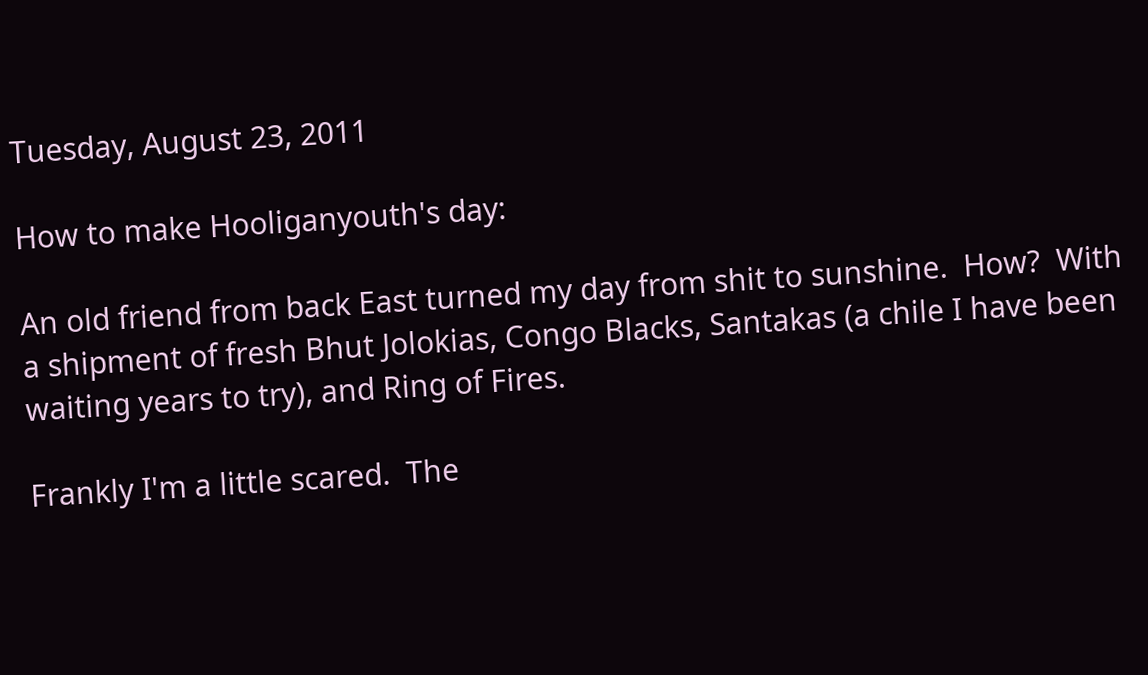Tuesday, August 23, 2011

How to make Hooliganyouth's day:

An old friend from back East turned my day from shit to sunshine.  How?  With a shipment of fresh Bhut Jolokias, Congo Blacks, Santakas (a chile I have been waiting years to try), and Ring of Fires.

Frankly I'm a little scared.  The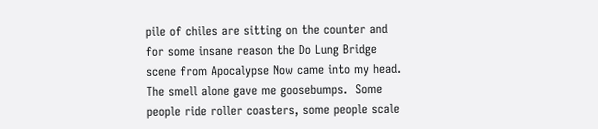pile of chiles are sitting on the counter and for some insane reason the Do Lung Bridge scene from Apocalypse Now came into my head.  The smell alone gave me goosebumps.  Some people ride roller coasters, some people scale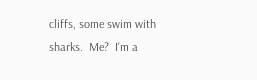cliffs, some swim with sharks.  Me?  I'm a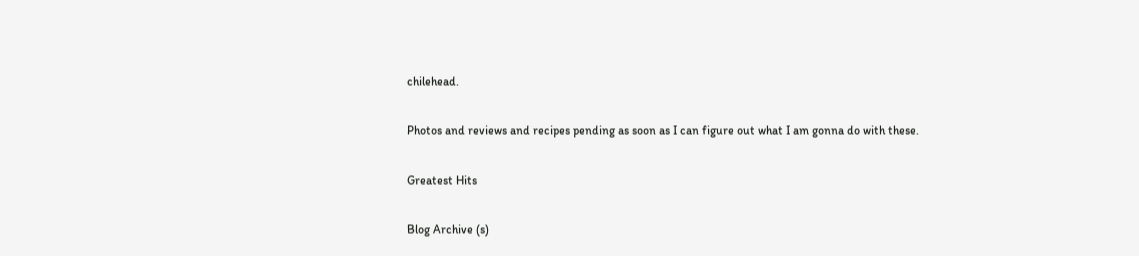chilehead.

Photos and reviews and recipes pending as soon as I can figure out what I am gonna do with these.

Greatest Hits

Blog Archive (s)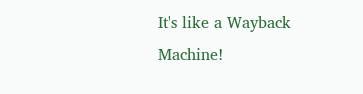It's like a Wayback Machine!